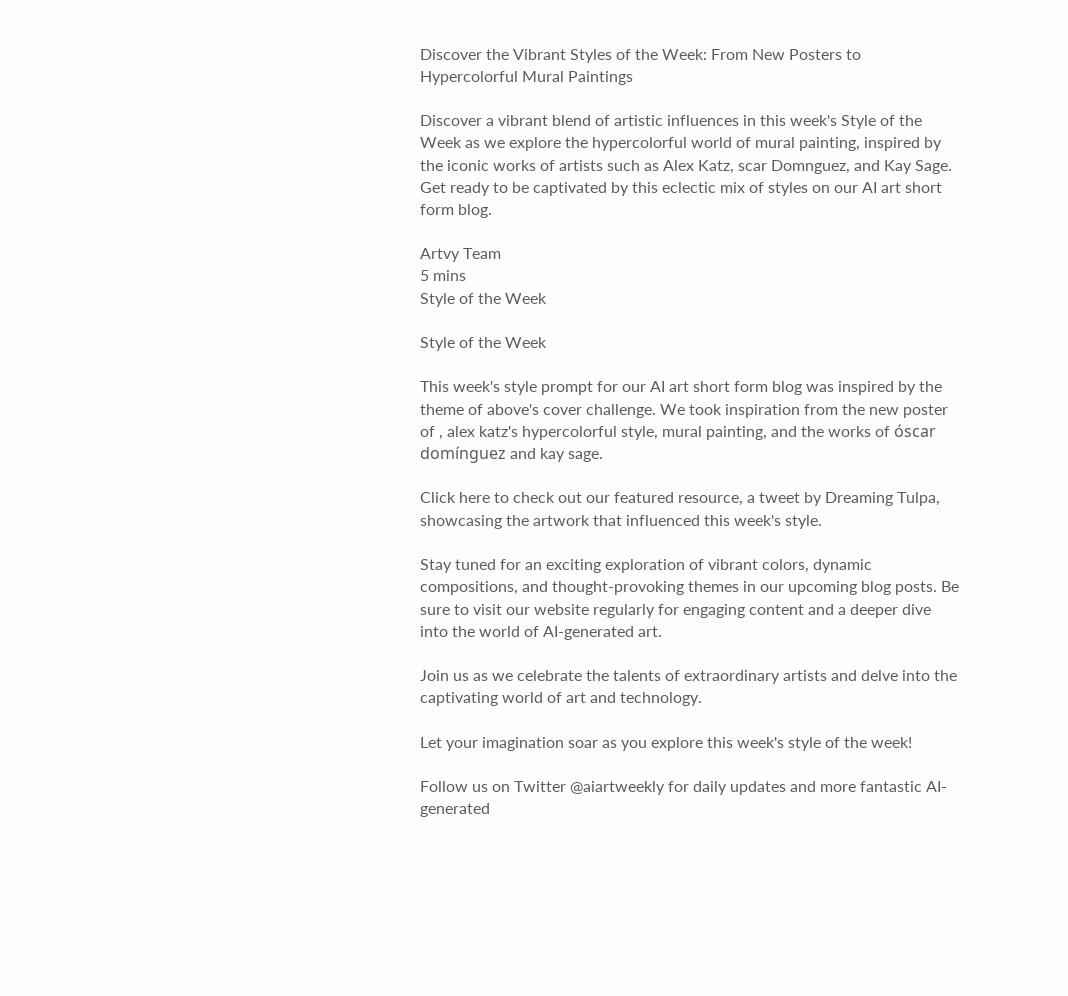Discover the Vibrant Styles of the Week: From New Posters to Hypercolorful Mural Paintings

Discover a vibrant blend of artistic influences in this week's Style of the Week as we explore the hypercolorful world of mural painting, inspired by the iconic works of artists such as Alex Katz, scar Domnguez, and Kay Sage. Get ready to be captivated by this eclectic mix of styles on our AI art short form blog.

Artvy Team
5 mins
Style of the Week

Style of the Week

This week's style prompt for our AI art short form blog was inspired by the theme of above's cover challenge. We took inspiration from the new poster of , alex katz's hypercolorful style, mural painting, and the works of óscar domínguez and kay sage.

Click here to check out our featured resource, a tweet by Dreaming Tulpa, showcasing the artwork that influenced this week's style.

Stay tuned for an exciting exploration of vibrant colors, dynamic compositions, and thought-provoking themes in our upcoming blog posts. Be sure to visit our website regularly for engaging content and a deeper dive into the world of AI-generated art.

Join us as we celebrate the talents of extraordinary artists and delve into the captivating world of art and technology.

Let your imagination soar as you explore this week's style of the week!

Follow us on Twitter @aiartweekly for daily updates and more fantastic AI-generated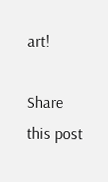art!

Share this post